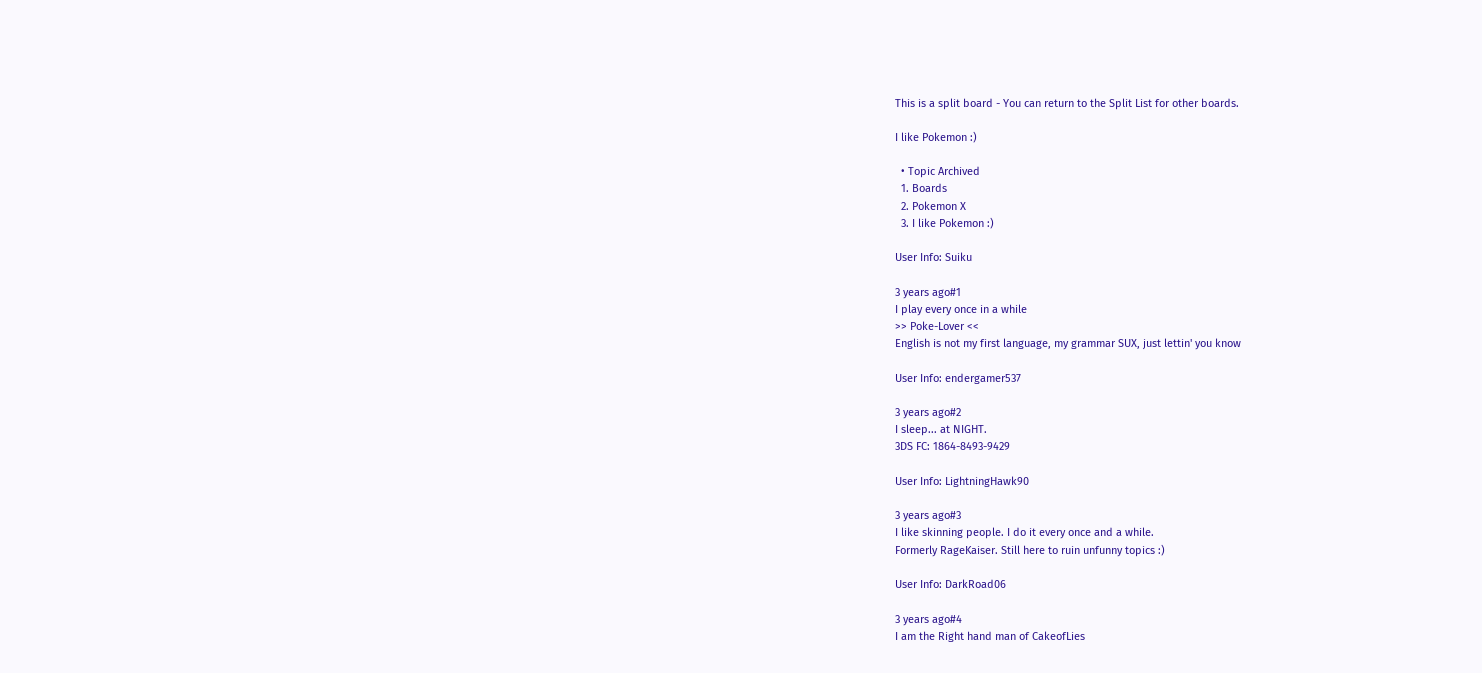This is a split board - You can return to the Split List for other boards.

I like Pokemon :)

  • Topic Archived
  1. Boards
  2. Pokemon X
  3. I like Pokemon :)

User Info: Suiku

3 years ago#1
I play every once in a while
>> Poke-Lover <<
English is not my first language, my grammar SUX, just lettin' you know

User Info: endergamer537

3 years ago#2
I sleep... at NIGHT.
3DS FC: 1864-8493-9429

User Info: LightningHawk90

3 years ago#3
I like skinning people. I do it every once and a while.
Formerly RageKaiser. Still here to ruin unfunny topics :)

User Info: DarkRoad06

3 years ago#4
I am the Right hand man of CakeofLies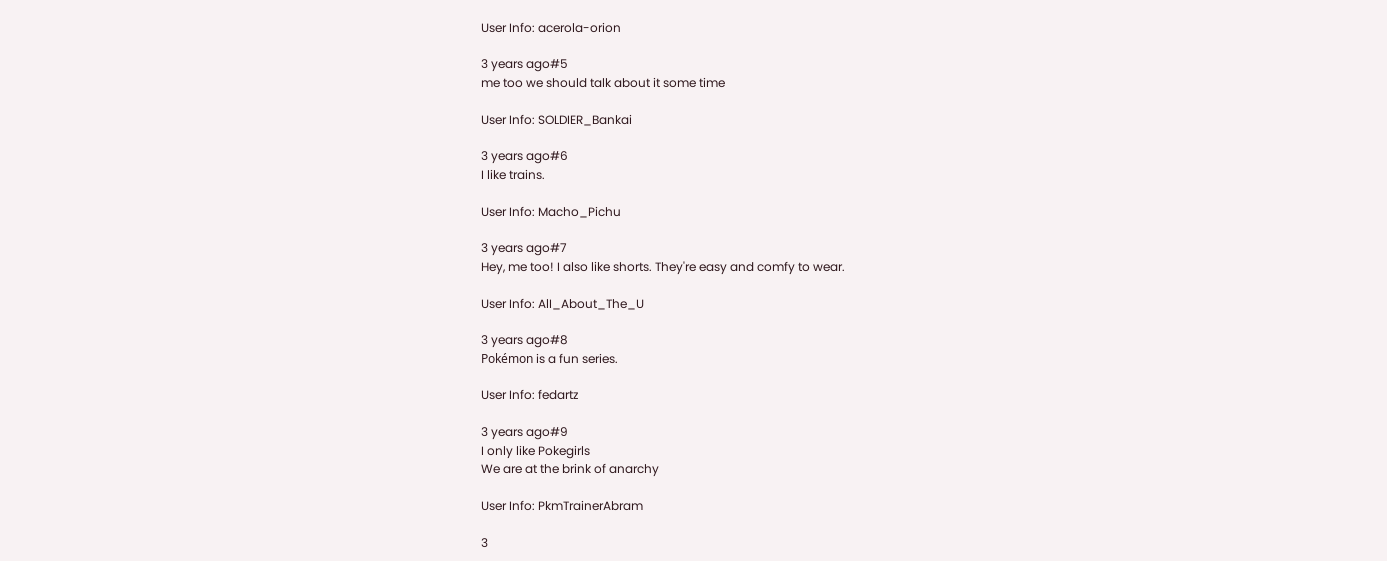User Info: acerola-orion

3 years ago#5
me too we should talk about it some time

User Info: SOLDIER_Bankai

3 years ago#6
I like trains.

User Info: Macho_Pichu

3 years ago#7
Hey, me too! I also like shorts. They're easy and comfy to wear.

User Info: AlI_About_The_U

3 years ago#8
Pokémon is a fun series.

User Info: fedartz

3 years ago#9
I only like Pokegirls
We are at the brink of anarchy

User Info: PkmTrainerAbram

3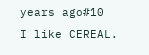years ago#10
I like CEREAL.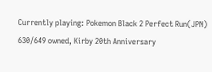Currently playing: Pokemon Black 2 Perfect Run(JPN) 630/649 owned, Kirby 20th Anniversary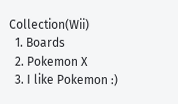Collection(Wii)
  1. Boards
  2. Pokemon X
  3. I like Pokemon :)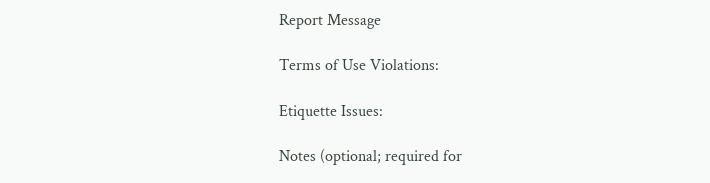Report Message

Terms of Use Violations:

Etiquette Issues:

Notes (optional; required for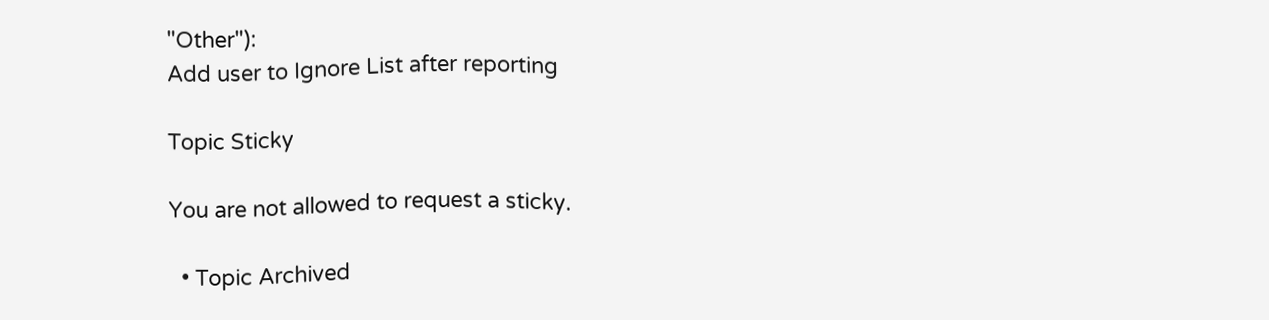"Other"):
Add user to Ignore List after reporting

Topic Sticky

You are not allowed to request a sticky.

  • Topic Archived